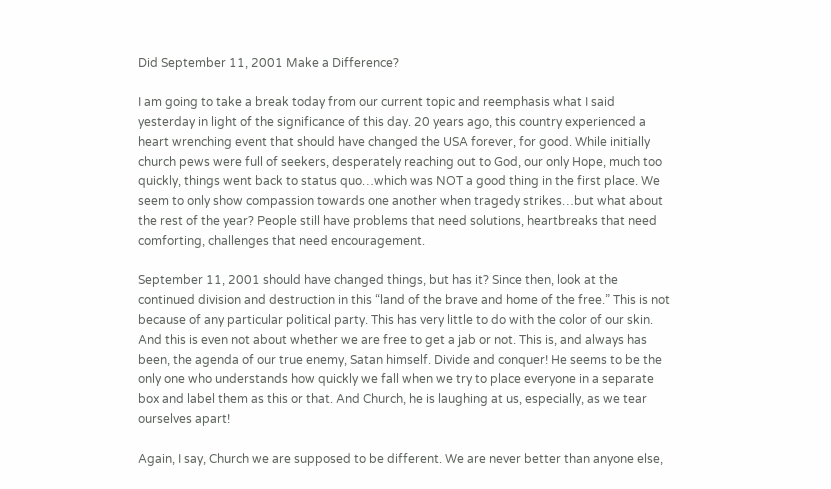Did September 11, 2001 Make a Difference?

I am going to take a break today from our current topic and reemphasis what I said yesterday in light of the significance of this day. 20 years ago, this country experienced a heart wrenching event that should have changed the USA forever, for good. While initially church pews were full of seekers, desperately reaching out to God, our only Hope, much too quickly, things went back to status quo…which was NOT a good thing in the first place. We seem to only show compassion towards one another when tragedy strikes…but what about the rest of the year? People still have problems that need solutions, heartbreaks that need comforting, challenges that need encouragement.

September 11, 2001 should have changed things, but has it? Since then, look at the continued division and destruction in this “land of the brave and home of the free.” This is not because of any particular political party. This has very little to do with the color of our skin. And this is even not about whether we are free to get a jab or not. This is, and always has been, the agenda of our true enemy, Satan himself. Divide and conquer! He seems to be the only one who understands how quickly we fall when we try to place everyone in a separate box and label them as this or that. And Church, he is laughing at us, especially, as we tear ourselves apart!

Again, I say, Church we are supposed to be different. We are never better than anyone else,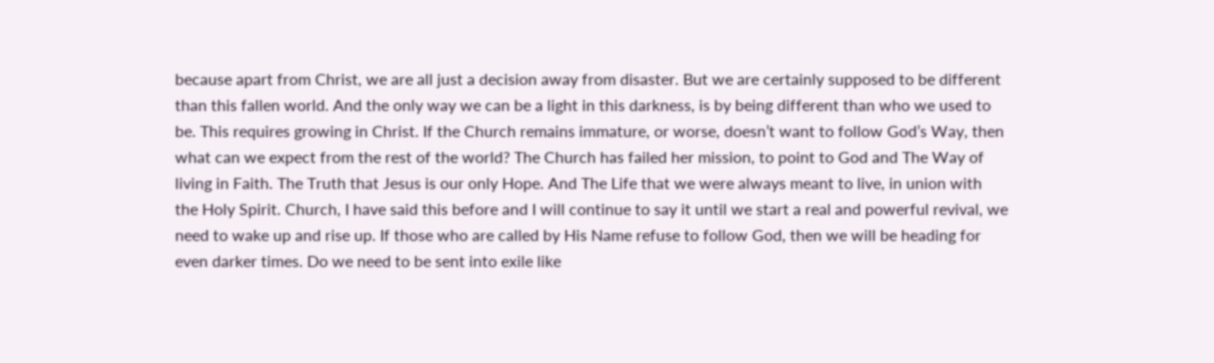because apart from Christ, we are all just a decision away from disaster. But we are certainly supposed to be different than this fallen world. And the only way we can be a light in this darkness, is by being different than who we used to be. This requires growing in Christ. If the Church remains immature, or worse, doesn’t want to follow God’s Way, then what can we expect from the rest of the world? The Church has failed her mission, to point to God and The Way of living in Faith. The Truth that Jesus is our only Hope. And The Life that we were always meant to live, in union with the Holy Spirit. Church, I have said this before and I will continue to say it until we start a real and powerful revival, we need to wake up and rise up. If those who are called by His Name refuse to follow God, then we will be heading for even darker times. Do we need to be sent into exile like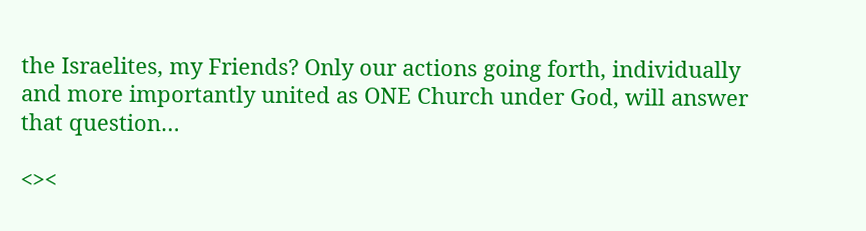the Israelites, my Friends? Only our actions going forth, individually and more importantly united as ONE Church under God, will answer that question…

<><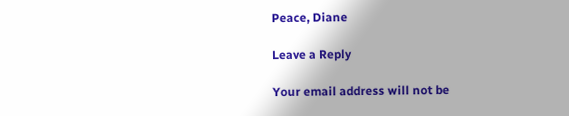Peace, Diane

Leave a Reply

Your email address will not be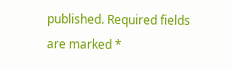published. Required fields are marked *